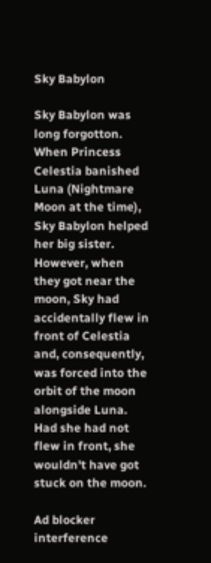Sky Babylon

Sky Babylon was long forgotton. When Princess Celestia banished Luna (Nightmare Moon at the time), Sky Babylon helped her big sister. However, when they got near the moon, Sky had accidentally flew in front of Celestia and, consequently, was forced into the orbit of the moon alongside Luna. Had she had not flew in front, she wouldn't have got stuck on the moon.

Ad blocker interference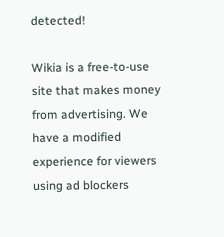detected!

Wikia is a free-to-use site that makes money from advertising. We have a modified experience for viewers using ad blockers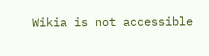Wikia is not accessible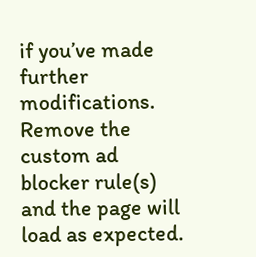if you’ve made further modifications. Remove the custom ad blocker rule(s) and the page will load as expected.